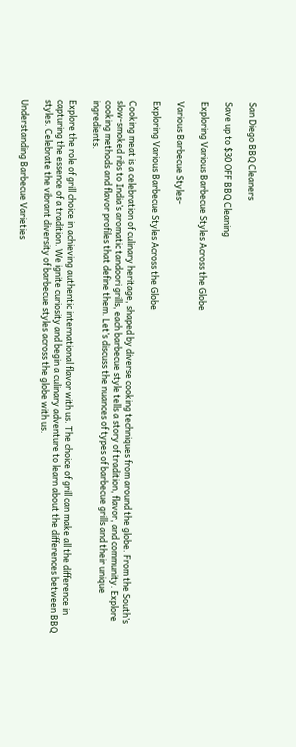San Diego BBQ Cleaners

Save up to $30 OFF BBQ Cleaning

Exploring Various Barbecue Styles Across the Globe

Various Barbecue Styles-

Exploring Various Barbecue Styles Across the Globe

Cooking meat is a celebration of culinary heritage, shaped by diverse cooking techniques from around the globe. From the South’s slow-smoked ribs to India’s aromatic tandoori grills, each barbecue style tells a story of tradition, flavor, and community. Explore cooking methods and flavor profiles that define them. Let’s discuss the nuances of types of barbecue grills and their unique ingredients.

Explore the role of grill choice in achieving authentic international flavor with us. The choice of grill can make all the difference in capturing the essence of a tradition. We ignite curiosity and begin a culinary adventure to learn about the differences between BBQ styles. Celebrate the vibrant diversity of barbecue styles across the globe with us.

Understanding Barbecue Varieties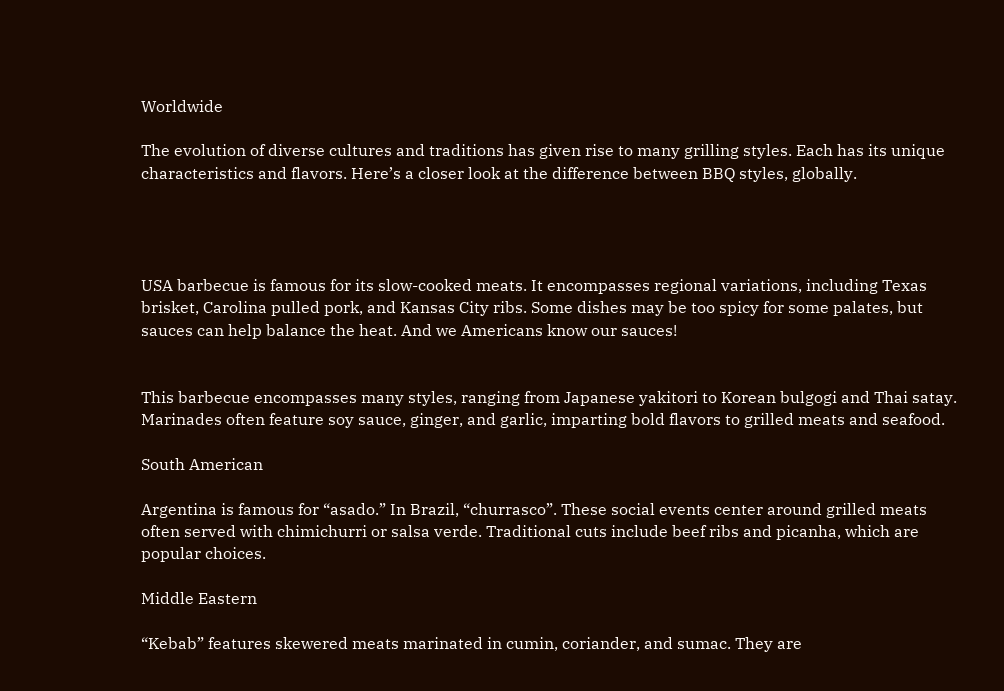Worldwide

The evolution of diverse cultures and traditions has given rise to many grilling styles. Each has its unique characteristics and flavors. Here’s a closer look at the difference between BBQ styles, globally.




USA barbecue is famous for its slow-cooked meats. It encompasses regional variations, including Texas brisket, Carolina pulled pork, and Kansas City ribs. Some dishes may be too spicy for some palates, but sauces can help balance the heat. And we Americans know our sauces!


This barbecue encompasses many styles, ranging from Japanese yakitori to Korean bulgogi and Thai satay. Marinades often feature soy sauce, ginger, and garlic, imparting bold flavors to grilled meats and seafood.

South American

Argentina is famous for “asado.” In Brazil, “churrasco”. These social events center around grilled meats often served with chimichurri or salsa verde. Traditional cuts include beef ribs and picanha, which are popular choices.

Middle Eastern

“Kebab” features skewered meats marinated in cumin, coriander, and sumac. They are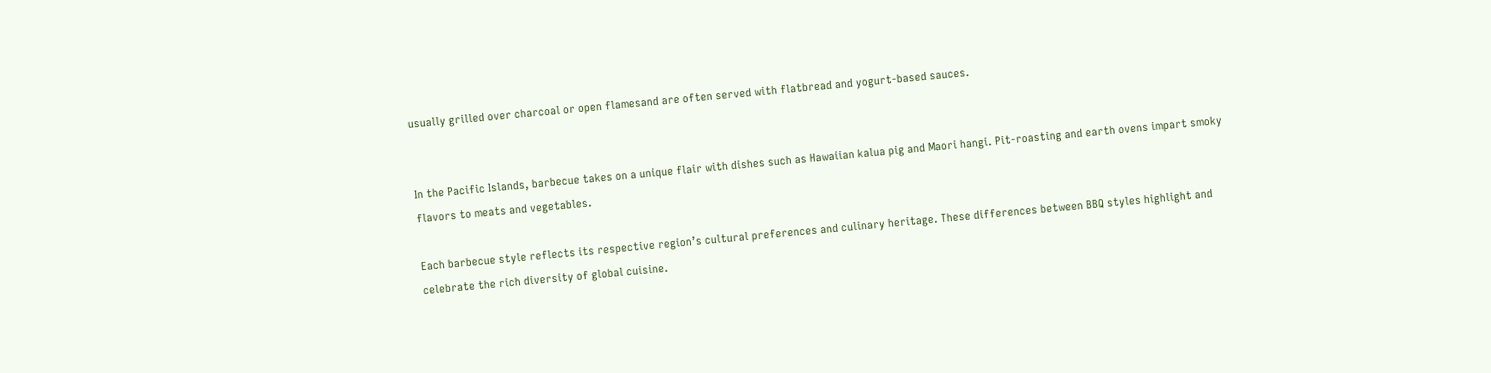usually grilled over charcoal or open flamesand are often served with flatbread and yogurt-based sauces.


In the Pacific Islands, barbecue takes on a unique flair with dishes such as Hawaiian kalua pig and Maori hangi. Pit-roasting and earth ovens impart smoky flavors to meats and vegetables.

Each barbecue style reflects its respective region’s cultural preferences and culinary heritage. These differences between BBQ styles highlight and celebrate the rich diversity of global cuisine.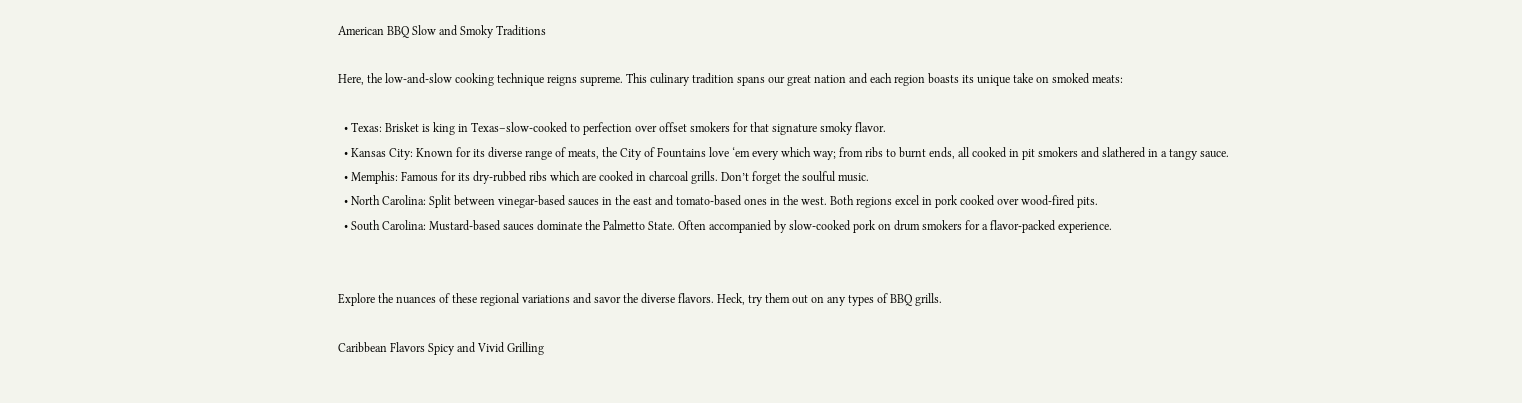American BBQ Slow and Smoky Traditions

Here, the low-and-slow cooking technique reigns supreme. This culinary tradition spans our great nation and each region boasts its unique take on smoked meats:

  • Texas: Brisket is king in Texas–slow-cooked to perfection over offset smokers for that signature smoky flavor.
  • Kansas City: Known for its diverse range of meats, the City of Fountains love ‘em every which way; from ribs to burnt ends, all cooked in pit smokers and slathered in a tangy sauce.
  • Memphis: Famous for its dry-rubbed ribs which are cooked in charcoal grills. Don’t forget the soulful music.
  • North Carolina: Split between vinegar-based sauces in the east and tomato-based ones in the west. Both regions excel in pork cooked over wood-fired pits.
  • South Carolina: Mustard-based sauces dominate the Palmetto State. Often accompanied by slow-cooked pork on drum smokers for a flavor-packed experience.


Explore the nuances of these regional variations and savor the diverse flavors. Heck, try them out on any types of BBQ grills.

Caribbean Flavors Spicy and Vivid Grilling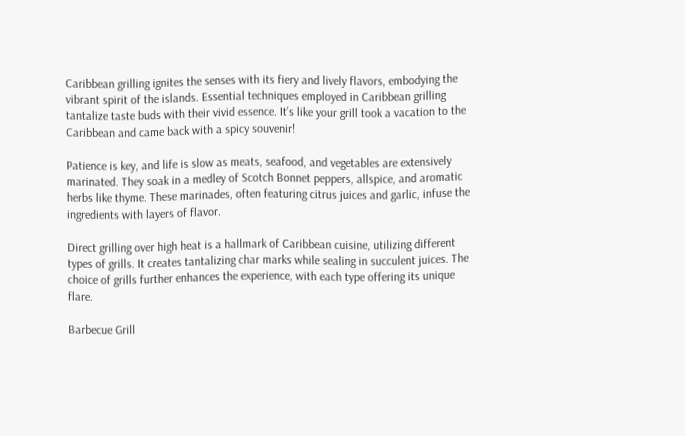Caribbean grilling ignites the senses with its fiery and lively flavors, embodying the vibrant spirit of the islands. Essential techniques employed in Caribbean grilling tantalize taste buds with their vivid essence. It’s like your grill took a vacation to the Caribbean and came back with a spicy souvenir!

Patience is key, and life is slow as meats, seafood, and vegetables are extensively marinated. They soak in a medley of Scotch Bonnet peppers, allspice, and aromatic herbs like thyme. These marinades, often featuring citrus juices and garlic, infuse the ingredients with layers of flavor.

Direct grilling over high heat is a hallmark of Caribbean cuisine, utilizing different types of grills. It creates tantalizing char marks while sealing in succulent juices. The choice of grills further enhances the experience, with each type offering its unique flare.

Barbecue Grill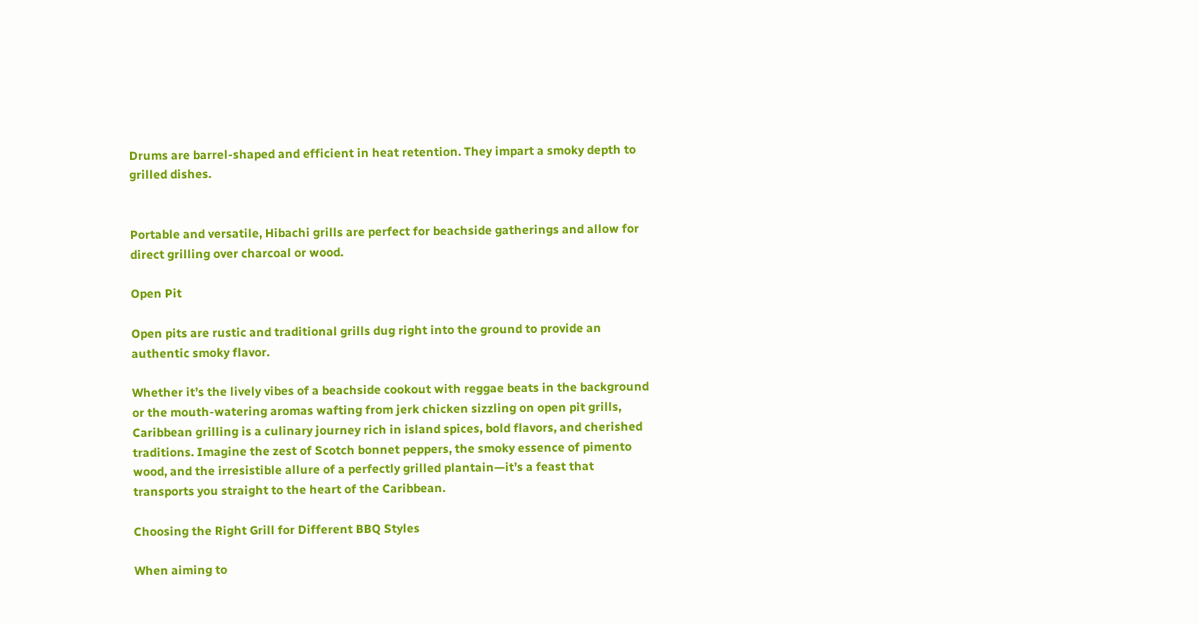Drums are barrel-shaped and efficient in heat retention. They impart a smoky depth to grilled dishes.


Portable and versatile, Hibachi grills are perfect for beachside gatherings and allow for direct grilling over charcoal or wood.

Open Pit

Open pits are rustic and traditional grills dug right into the ground to provide an authentic smoky flavor.

Whether it’s the lively vibes of a beachside cookout with reggae beats in the background or the mouth-watering aromas wafting from jerk chicken sizzling on open pit grills, Caribbean grilling is a culinary journey rich in island spices, bold flavors, and cherished traditions. Imagine the zest of Scotch bonnet peppers, the smoky essence of pimento wood, and the irresistible allure of a perfectly grilled plantain—it’s a feast that transports you straight to the heart of the Caribbean.

Choosing the Right Grill for Different BBQ Styles

When aiming to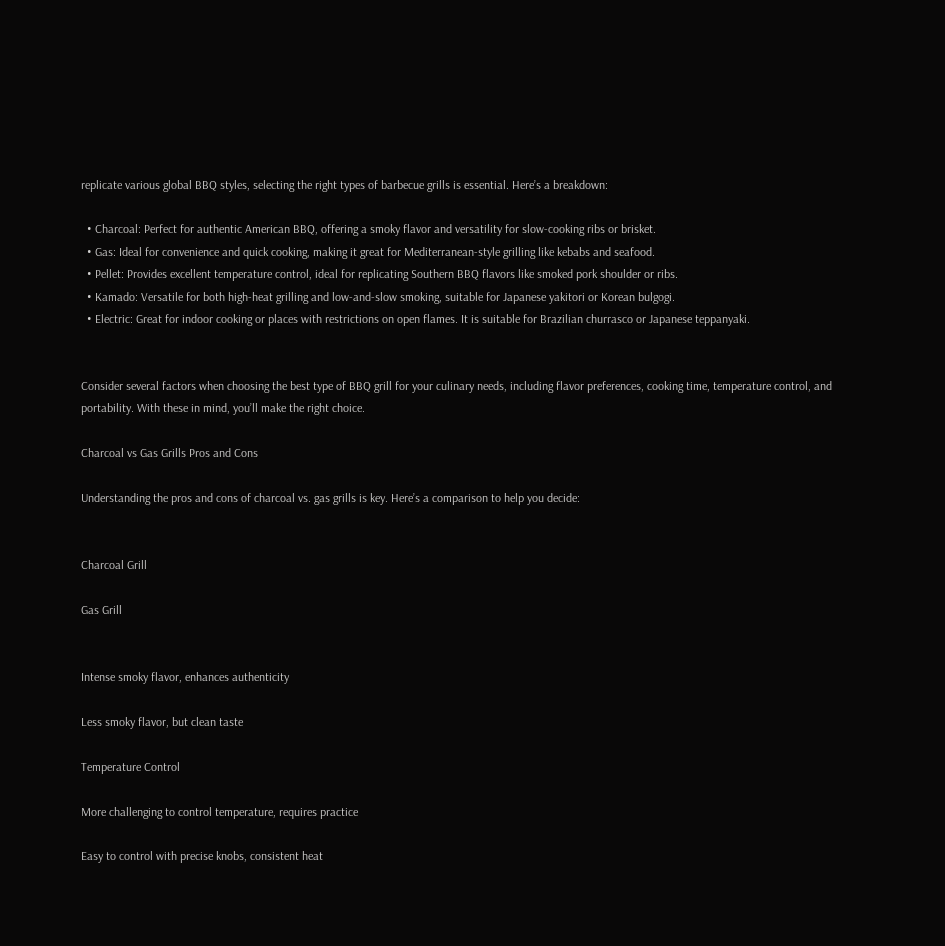replicate various global BBQ styles, selecting the right types of barbecue grills is essential. Here’s a breakdown:

  • Charcoal: Perfect for authentic American BBQ, offering a smoky flavor and versatility for slow-cooking ribs or brisket.
  • Gas: Ideal for convenience and quick cooking, making it great for Mediterranean-style grilling like kebabs and seafood.
  • Pellet: Provides excellent temperature control, ideal for replicating Southern BBQ flavors like smoked pork shoulder or ribs.
  • Kamado: Versatile for both high-heat grilling and low-and-slow smoking, suitable for Japanese yakitori or Korean bulgogi.
  • Electric: Great for indoor cooking or places with restrictions on open flames. It is suitable for Brazilian churrasco or Japanese teppanyaki.


Consider several factors when choosing the best type of BBQ grill for your culinary needs, including flavor preferences, cooking time, temperature control, and portability. With these in mind, you’ll make the right choice.

Charcoal vs Gas Grills Pros and Cons

Understanding the pros and cons of charcoal vs. gas grills is key. Here’s a comparison to help you decide:


Charcoal Grill

Gas Grill


Intense smoky flavor, enhances authenticity

Less smoky flavor, but clean taste

Temperature Control

More challenging to control temperature, requires practice

Easy to control with precise knobs, consistent heat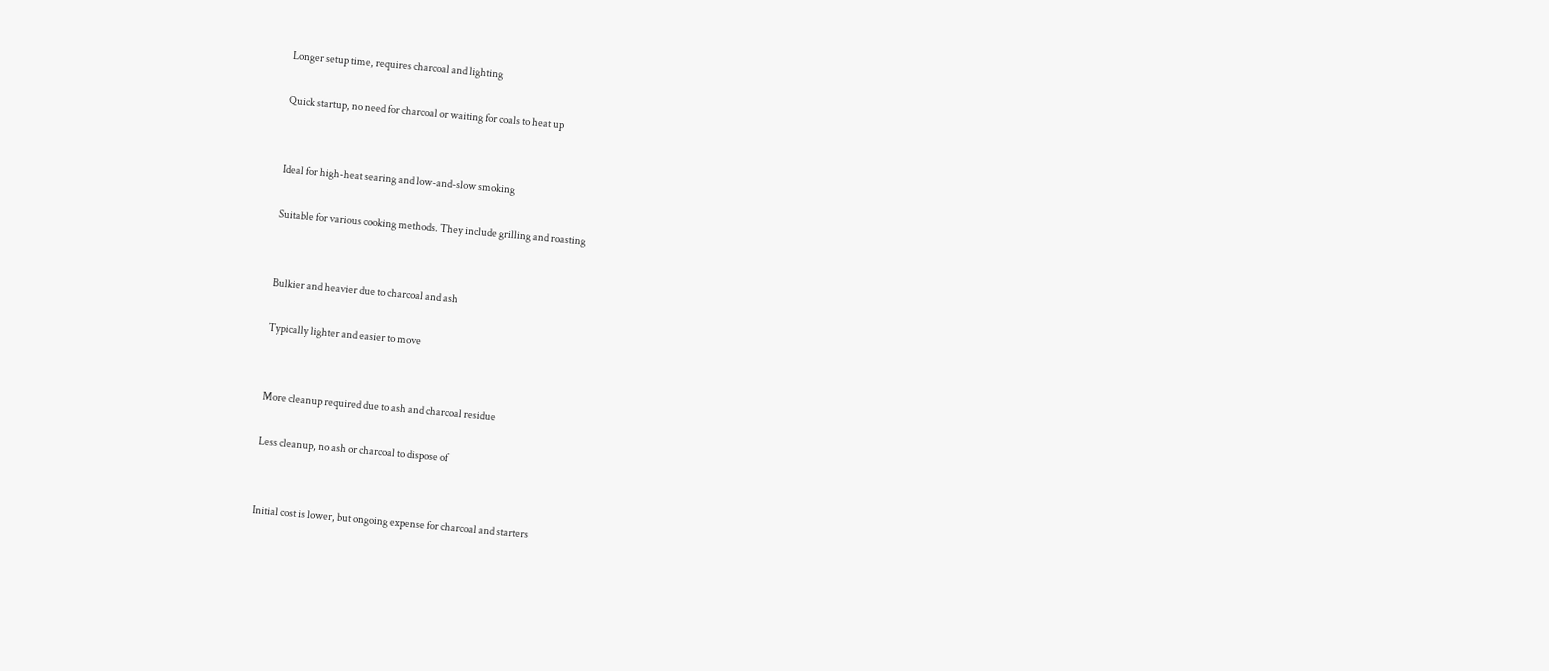Longer setup time, requires charcoal and lighting

Quick startup, no need for charcoal or waiting for coals to heat up


Ideal for high-heat searing and low-and-slow smoking

Suitable for various cooking methods. They include grilling and roasting


Bulkier and heavier due to charcoal and ash

Typically lighter and easier to move


More cleanup required due to ash and charcoal residue

Less cleanup, no ash or charcoal to dispose of


Initial cost is lower, but ongoing expense for charcoal and starters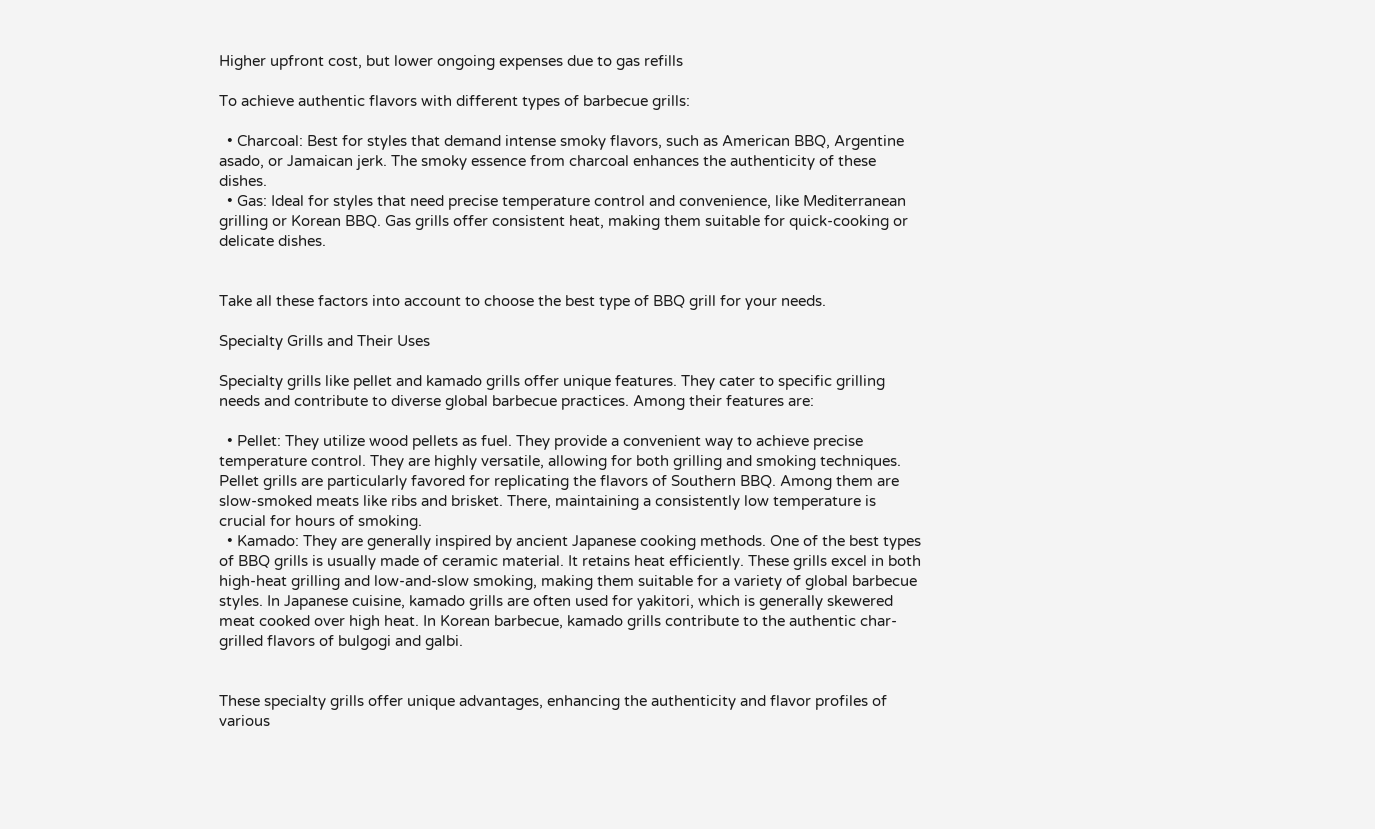Higher upfront cost, but lower ongoing expenses due to gas refills

To achieve authentic flavors with different types of barbecue grills:

  • Charcoal: Best for styles that demand intense smoky flavors, such as American BBQ, Argentine asado, or Jamaican jerk. The smoky essence from charcoal enhances the authenticity of these dishes.
  • Gas: Ideal for styles that need precise temperature control and convenience, like Mediterranean grilling or Korean BBQ. Gas grills offer consistent heat, making them suitable for quick-cooking or delicate dishes.


Take all these factors into account to choose the best type of BBQ grill for your needs.

Specialty Grills and Their Uses

Specialty grills like pellet and kamado grills offer unique features. They cater to specific grilling needs and contribute to diverse global barbecue practices. Among their features are:

  • Pellet: They utilize wood pellets as fuel. They provide a convenient way to achieve precise temperature control. They are highly versatile, allowing for both grilling and smoking techniques. Pellet grills are particularly favored for replicating the flavors of Southern BBQ. Among them are slow-smoked meats like ribs and brisket. There, maintaining a consistently low temperature is crucial for hours of smoking.
  • Kamado: They are generally inspired by ancient Japanese cooking methods. One of the best types of BBQ grills is usually made of ceramic material. It retains heat efficiently. These grills excel in both high-heat grilling and low-and-slow smoking, making them suitable for a variety of global barbecue styles. In Japanese cuisine, kamado grills are often used for yakitori, which is generally skewered meat cooked over high heat. In Korean barbecue, kamado grills contribute to the authentic char-grilled flavors of bulgogi and galbi.


These specialty grills offer unique advantages, enhancing the authenticity and flavor profiles of various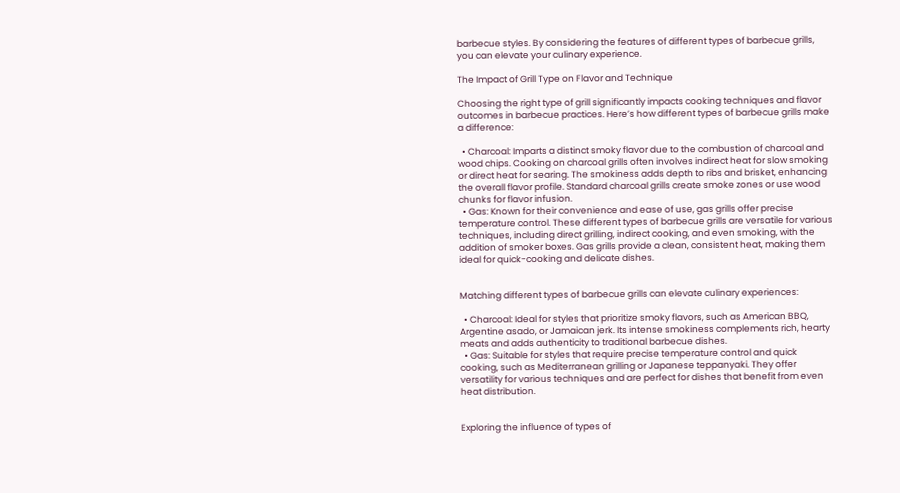barbecue styles. By considering the features of different types of barbecue grills, you can elevate your culinary experience.

The Impact of Grill Type on Flavor and Technique

Choosing the right type of grill significantly impacts cooking techniques and flavor outcomes in barbecue practices. Here’s how different types of barbecue grills make a difference:

  • Charcoal: Imparts a distinct smoky flavor due to the combustion of charcoal and wood chips. Cooking on charcoal grills often involves indirect heat for slow smoking or direct heat for searing. The smokiness adds depth to ribs and brisket, enhancing the overall flavor profile. Standard charcoal grills create smoke zones or use wood chunks for flavor infusion.
  • Gas: Known for their convenience and ease of use, gas grills offer precise temperature control. These different types of barbecue grills are versatile for various techniques, including direct grilling, indirect cooking, and even smoking, with the addition of smoker boxes. Gas grills provide a clean, consistent heat, making them ideal for quick-cooking and delicate dishes.


Matching different types of barbecue grills can elevate culinary experiences:

  • Charcoal: Ideal for styles that prioritize smoky flavors, such as American BBQ, Argentine asado, or Jamaican jerk. Its intense smokiness complements rich, hearty meats and adds authenticity to traditional barbecue dishes.
  • Gas: Suitable for styles that require precise temperature control and quick cooking, such as Mediterranean grilling or Japanese teppanyaki. They offer versatility for various techniques and are perfect for dishes that benefit from even heat distribution.


Exploring the influence of types of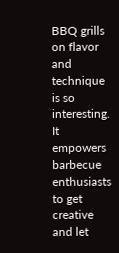BBQ grills on flavor and technique is so interesting. It empowers barbecue enthusiasts to get creative and let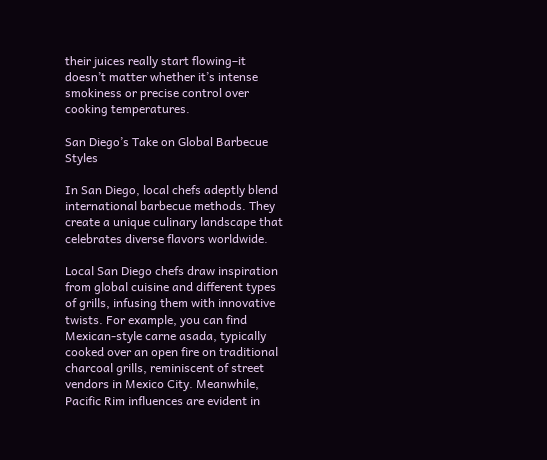their juices really start flowing–it doesn’t matter whether it’s intense smokiness or precise control over cooking temperatures.

San Diego’s Take on Global Barbecue Styles

In San Diego, local chefs adeptly blend international barbecue methods. They create a unique culinary landscape that celebrates diverse flavors worldwide.

Local San Diego chefs draw inspiration from global cuisine and different types of grills, infusing them with innovative twists. For example, you can find Mexican-style carne asada, typically cooked over an open fire on traditional charcoal grills, reminiscent of street vendors in Mexico City. Meanwhile, Pacific Rim influences are evident in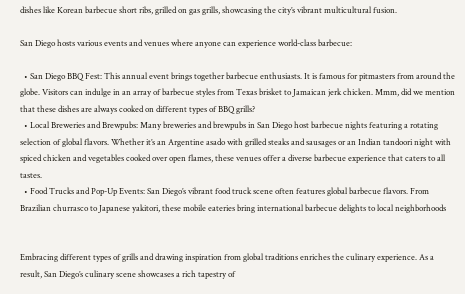dishes like Korean barbecue short ribs, grilled on gas grills, showcasing the city’s vibrant multicultural fusion.

San Diego hosts various events and venues where anyone can experience world-class barbecue:

  • San Diego BBQ Fest: This annual event brings together barbecue enthusiasts. It is famous for pitmasters from around the globe. Visitors can indulge in an array of barbecue styles from Texas brisket to Jamaican jerk chicken. Mmm, did we mention that these dishes are always cooked on different types of BBQ grills?
  • Local Breweries and Brewpubs: Many breweries and brewpubs in San Diego host barbecue nights featuring a rotating selection of global flavors. Whether it’s an Argentine asado with grilled steaks and sausages or an Indian tandoori night with spiced chicken and vegetables cooked over open flames, these venues offer a diverse barbecue experience that caters to all tastes.
  • Food Trucks and Pop-Up Events: San Diego’s vibrant food truck scene often features global barbecue flavors. From Brazilian churrasco to Japanese yakitori, these mobile eateries bring international barbecue delights to local neighborhoods


Embracing different types of grills and drawing inspiration from global traditions enriches the culinary experience. As a result, San Diego’s culinary scene showcases a rich tapestry of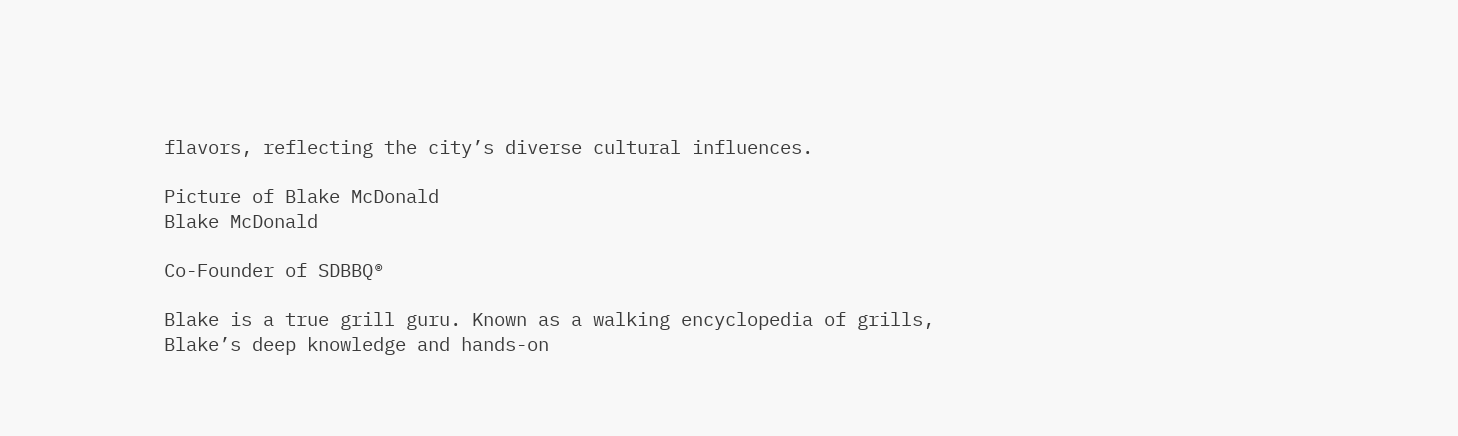flavors, reflecting the city’s diverse cultural influences.

Picture of Blake McDonald
Blake McDonald

Co-Founder of SDBBQ®

Blake is a true grill guru. Known as a walking encyclopedia of grills, Blake’s deep knowledge and hands-on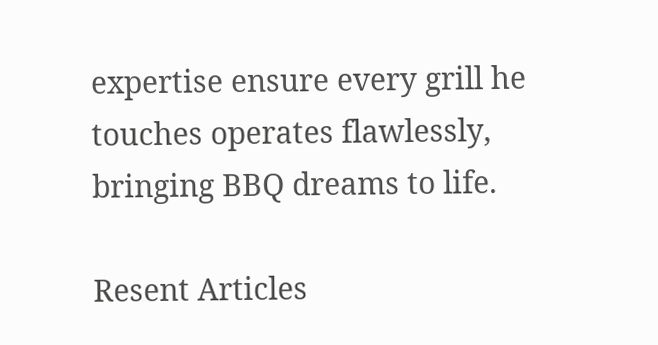expertise ensure every grill he touches operates flawlessly, bringing BBQ dreams to life.

Resent Articles